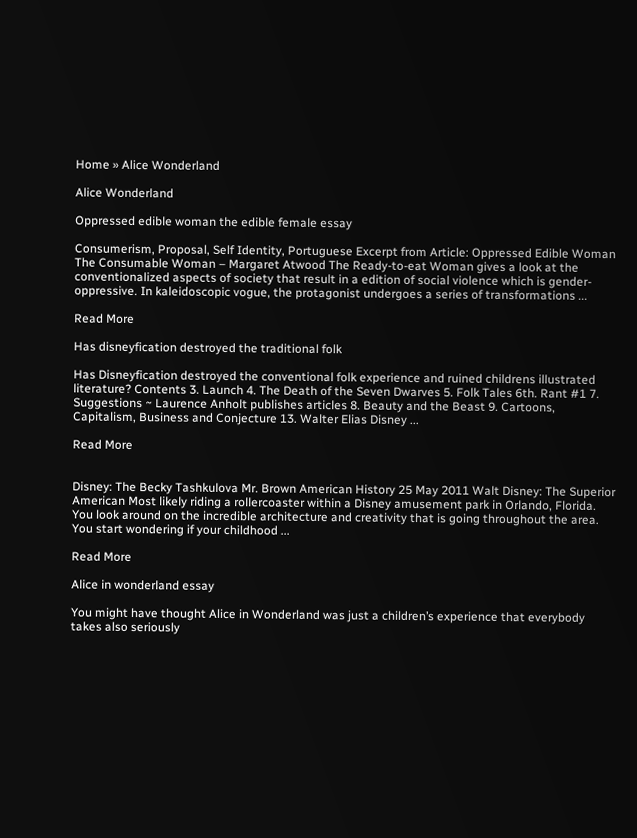Home » Alice Wonderland

Alice Wonderland

Oppressed edible woman the edible female essay

Consumerism, Proposal, Self Identity, Portuguese Excerpt from Article: Oppressed Edible Woman The Consumable Woman – Margaret Atwood The Ready-to-eat Woman gives a look at the conventionalized aspects of society that result in a edition of social violence which is gender-oppressive. In kaleidoscopic vogue, the protagonist undergoes a series of transformations ...

Read More

Has disneyfication destroyed the traditional folk

Has Disneyfication destroyed the conventional folk experience and ruined childrens illustrated literature? Contents 3. Launch 4. The Death of the Seven Dwarves 5. Folk Tales 6th. Rant #1 7. Suggestions ~ Laurence Anholt publishes articles 8. Beauty and the Beast 9. Cartoons, Capitalism, Business and Conjecture 13. Walter Elias Disney ...

Read More


Disney: The Becky Tashkulova Mr. Brown American History 25 May 2011 Walt Disney: The Superior American Most likely riding a rollercoaster within a Disney amusement park in Orlando, Florida. You look around on the incredible architecture and creativity that is going throughout the area. You start wondering if your childhood ...

Read More

Alice in wonderland essay

You might have thought Alice in Wonderland was just a children’s experience that everybody takes also seriously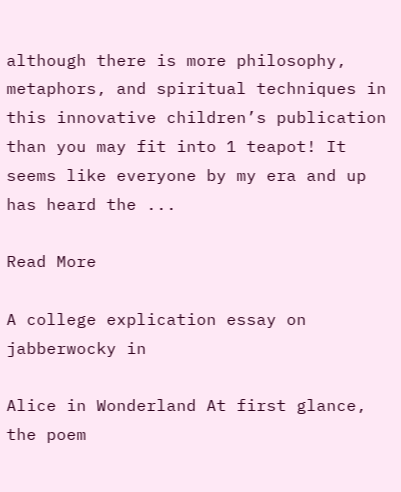although there is more philosophy, metaphors, and spiritual techniques in this innovative children’s publication than you may fit into 1 teapot! It seems like everyone by my era and up has heard the ...

Read More

A college explication essay on jabberwocky in

Alice in Wonderland At first glance, the poem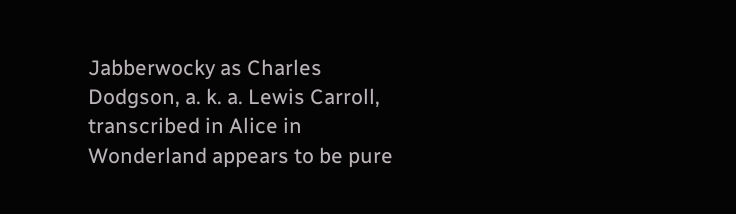Jabberwocky as Charles Dodgson, a. k. a. Lewis Carroll, transcribed in Alice in Wonderland appears to be pure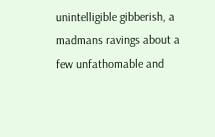unintelligible gibberish, a madmans ravings about a few unfathomable and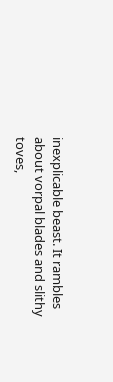inexplicable beast. It rambles about vorpal blades and slithy toves,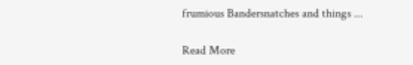frumious Bandersnatches and things ...

Read More